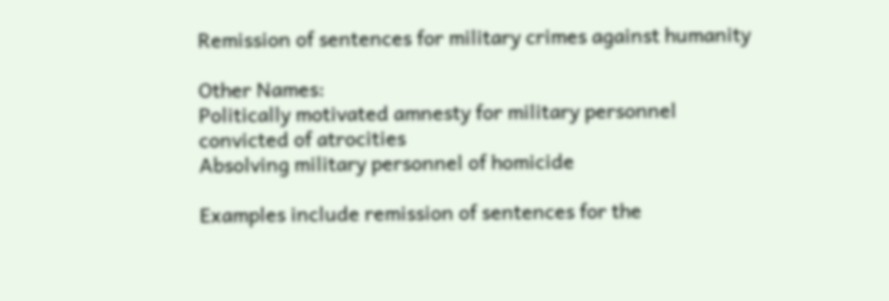Remission of sentences for military crimes against humanity

Other Names:
Politically motivated amnesty for military personnel convicted of atrocities
Absolving military personnel of homicide

Examples include remission of sentences for the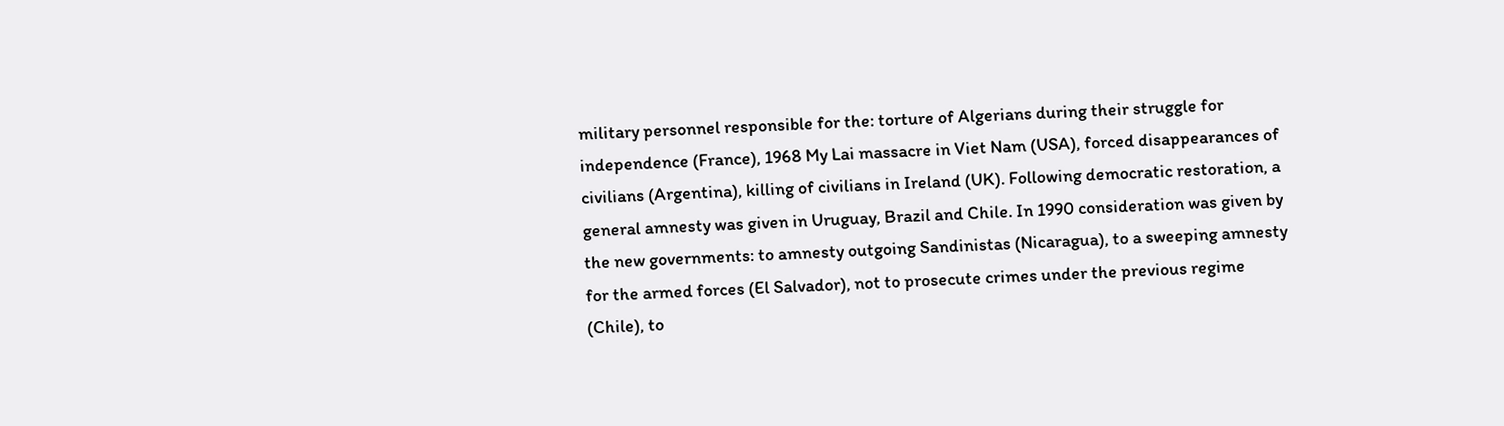military personnel responsible for the: torture of Algerians during their struggle for independence (France), 1968 My Lai massacre in Viet Nam (USA), forced disappearances of civilians (Argentina), killing of civilians in Ireland (UK). Following democratic restoration, a general amnesty was given in Uruguay, Brazil and Chile. In 1990 consideration was given by the new governments: to amnesty outgoing Sandinistas (Nicaragua), to a sweeping amnesty for the armed forces (El Salvador), not to prosecute crimes under the previous regime (Chile), to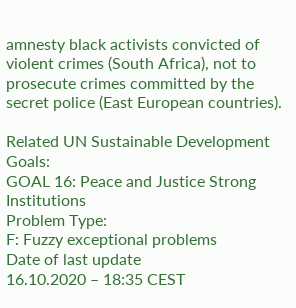amnesty black activists convicted of violent crimes (South Africa), not to prosecute crimes committed by the secret police (East European countries).

Related UN Sustainable Development Goals:
GOAL 16: Peace and Justice Strong Institutions
Problem Type:
F: Fuzzy exceptional problems
Date of last update
16.10.2020 – 18:35 CEST